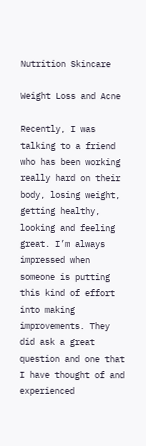Nutrition Skincare

Weight Loss and Acne

Recently, I was talking to a friend who has been working really hard on their body, losing weight, getting healthy, looking and feeling great. I’m always impressed when someone is putting this kind of effort into making improvements. They did ask a great question and one that I have thought of and experienced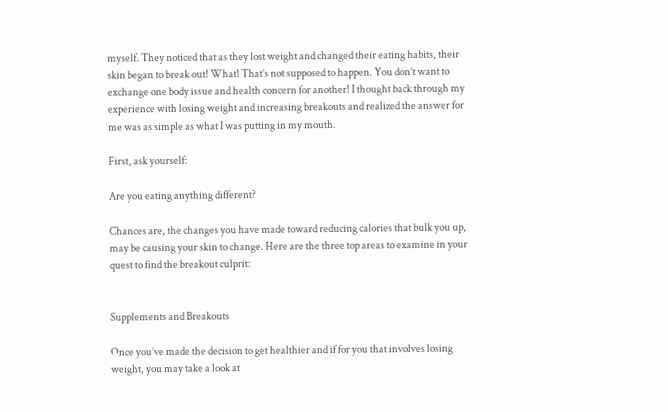myself. They noticed that as they lost weight and changed their eating habits, their skin began to break out! What! That’s not supposed to happen. You don’t want to exchange one body issue and health concern for another! I thought back through my experience with losing weight and increasing breakouts and realized the answer for me was as simple as what I was putting in my mouth.

First, ask yourself:

Are you eating anything different?

Chances are, the changes you have made toward reducing calories that bulk you up, may be causing your skin to change. Here are the three top areas to examine in your quest to find the breakout culprit:


Supplements and Breakouts

Once you’ve made the decision to get healthier and if for you that involves losing weight, you may take a look at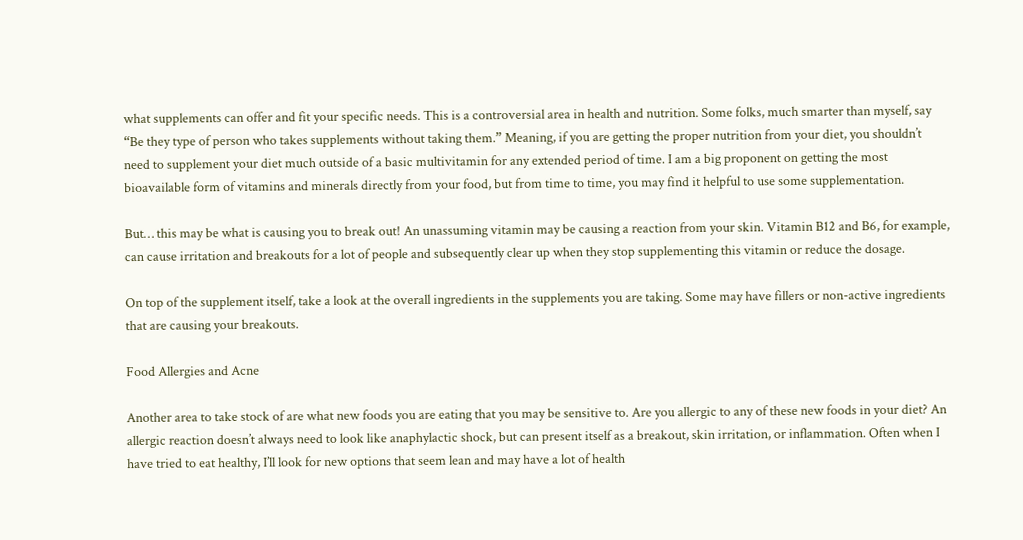what supplements can offer and fit your specific needs. This is a controversial area in health and nutrition. Some folks, much smarter than myself, say “Be they type of person who takes supplements without taking them.” Meaning, if you are getting the proper nutrition from your diet, you shouldn’t need to supplement your diet much outside of a basic multivitamin for any extended period of time. I am a big proponent on getting the most bioavailable form of vitamins and minerals directly from your food, but from time to time, you may find it helpful to use some supplementation.

But… this may be what is causing you to break out! An unassuming vitamin may be causing a reaction from your skin. Vitamin B12 and B6, for example, can cause irritation and breakouts for a lot of people and subsequently clear up when they stop supplementing this vitamin or reduce the dosage.

On top of the supplement itself, take a look at the overall ingredients in the supplements you are taking. Some may have fillers or non-active ingredients that are causing your breakouts.

Food Allergies and Acne

Another area to take stock of are what new foods you are eating that you may be sensitive to. Are you allergic to any of these new foods in your diet? An allergic reaction doesn’t always need to look like anaphylactic shock, but can present itself as a breakout, skin irritation, or inflammation. Often when I have tried to eat healthy, I’ll look for new options that seem lean and may have a lot of health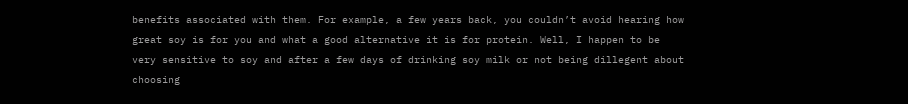benefits associated with them. For example, a few years back, you couldn’t avoid hearing how great soy is for you and what a good alternative it is for protein. Well, I happen to be very sensitive to soy and after a few days of drinking soy milk or not being dillegent about choosing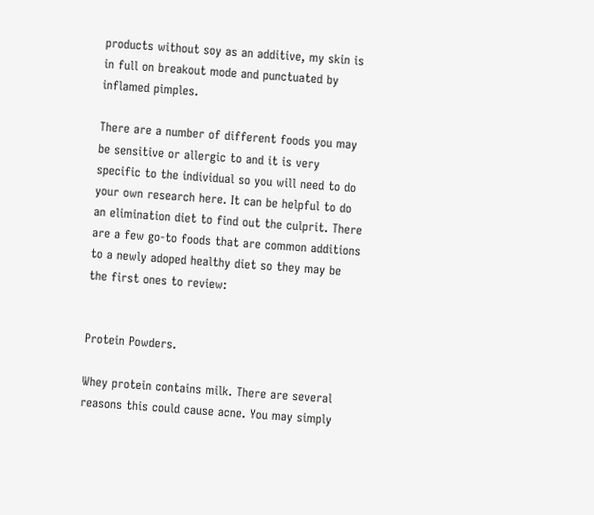products without soy as an additive, my skin is in full on breakout mode and punctuated by inflamed pimples.

There are a number of different foods you may be sensitive or allergic to and it is very specific to the individual so you will need to do your own research here. It can be helpful to do an elimination diet to find out the culprit. There are a few go-to foods that are common additions to a newly adoped healthy diet so they may be the first ones to review:


Protein Powders.

Whey protein contains milk. There are several reasons this could cause acne. You may simply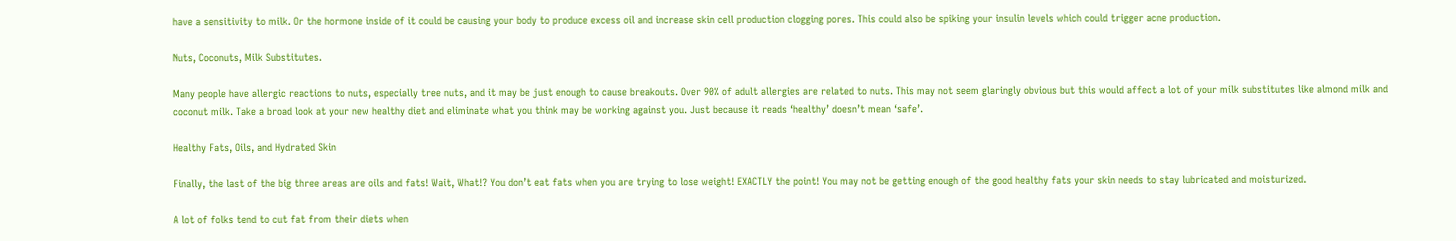have a sensitivity to milk. Or the hormone inside of it could be causing your body to produce excess oil and increase skin cell production clogging pores. This could also be spiking your insulin levels which could trigger acne production.

Nuts, Coconuts, Milk Substitutes.

Many people have allergic reactions to nuts, especially tree nuts, and it may be just enough to cause breakouts. Over 90% of adult allergies are related to nuts. This may not seem glaringly obvious but this would affect a lot of your milk substitutes like almond milk and coconut milk. Take a broad look at your new healthy diet and eliminate what you think may be working against you. Just because it reads ‘healthy’ doesn’t mean ‘safe’.

Healthy Fats, Oils, and Hydrated Skin

Finally, the last of the big three areas are oils and fats! Wait, What!? You don’t eat fats when you are trying to lose weight! EXACTLY the point! You may not be getting enough of the good healthy fats your skin needs to stay lubricated and moisturized.

A lot of folks tend to cut fat from their diets when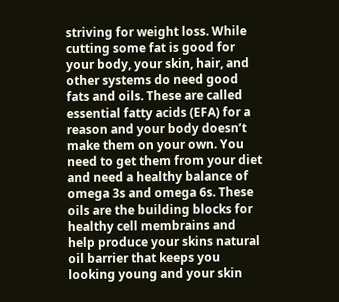striving for weight loss. While cutting some fat is good for your body, your skin, hair, and other systems do need good fats and oils. These are called essential fatty acids (EFA) for a reason and your body doesn’t make them on your own. You need to get them from your diet and need a healthy balance of omega 3s and omega 6s. These oils are the building blocks for healthy cell membrains and help produce your skins natural oil barrier that keeps you looking young and your skin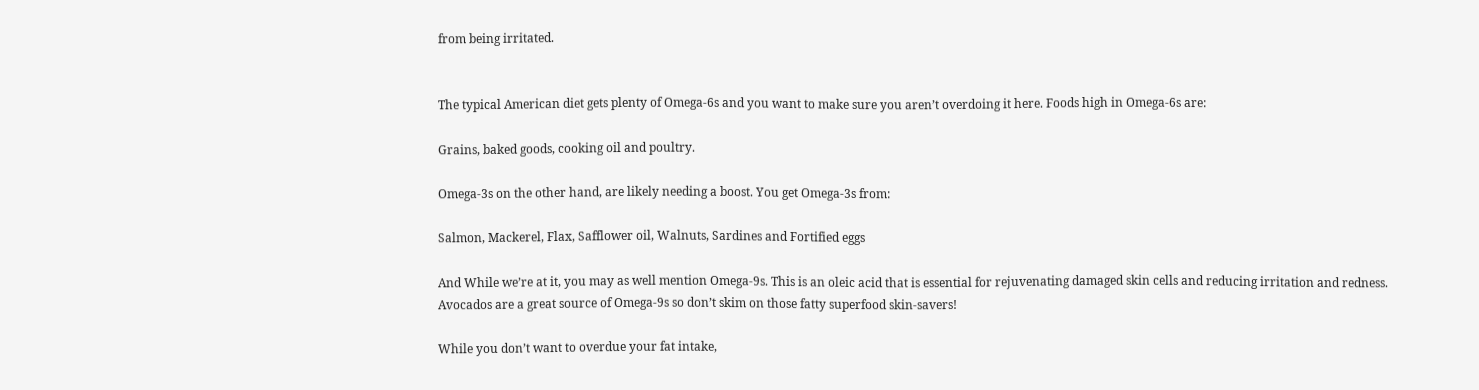from being irritated.


The typical American diet gets plenty of Omega-6s and you want to make sure you aren’t overdoing it here. Foods high in Omega-6s are:

Grains, baked goods, cooking oil and poultry.

Omega-3s on the other hand, are likely needing a boost. You get Omega-3s from:

Salmon, Mackerel, Flax, Safflower oil, Walnuts, Sardines and Fortified eggs

And While we’re at it, you may as well mention Omega-9s. This is an oleic acid that is essential for rejuvenating damaged skin cells and reducing irritation and redness. Avocados are a great source of Omega-9s so don’t skim on those fatty superfood skin-savers!

While you don’t want to overdue your fat intake,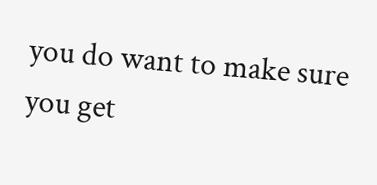you do want to make sure you get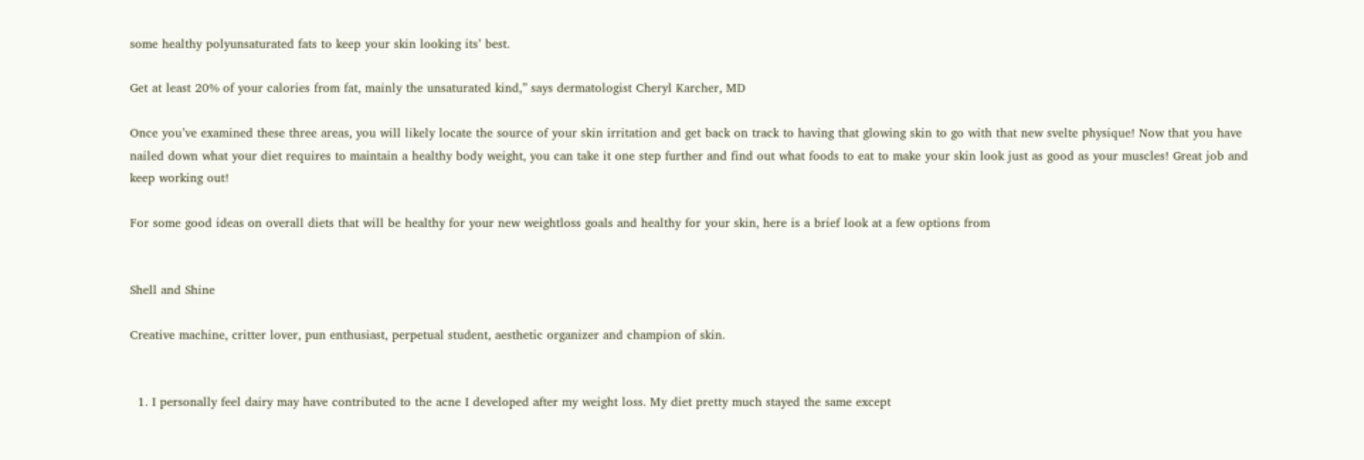some healthy polyunsaturated fats to keep your skin looking its’ best.

Get at least 20% of your calories from fat, mainly the unsaturated kind,” says dermatologist Cheryl Karcher, MD

Once you’ve examined these three areas, you will likely locate the source of your skin irritation and get back on track to having that glowing skin to go with that new svelte physique! Now that you have nailed down what your diet requires to maintain a healthy body weight, you can take it one step further and find out what foods to eat to make your skin look just as good as your muscles! Great job and keep working out!

For some good ideas on overall diets that will be healthy for your new weightloss goals and healthy for your skin, here is a brief look at a few options from


Shell and Shine

Creative machine, critter lover, pun enthusiast, perpetual student, aesthetic organizer and champion of skin.


  1. I personally feel dairy may have contributed to the acne I developed after my weight loss. My diet pretty much stayed the same except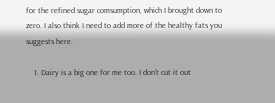for the refined sugar comsumption, which I brought down to zero. I also think I need to add more of the healthy fats you suggests here.

    1. Dairy is a big one for me too. I don’t cut it out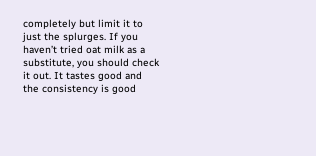completely but limit it to just the splurges. If you haven’t tried oat milk as a substitute, you should check it out. It tastes good and the consistency is good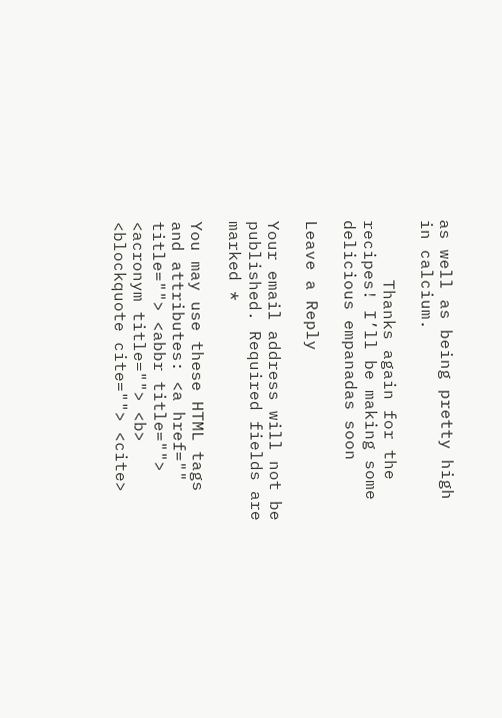as well as being pretty high in calcium.

      Thanks again for the recipes! I’ll be making some delicious empanadas soon

Leave a Reply

Your email address will not be published. Required fields are marked *

You may use these HTML tags and attributes: <a href="" title=""> <abbr title=""> <acronym title=""> <b> <blockquote cite=""> <cite>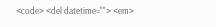<code> <del datetime=""> <em>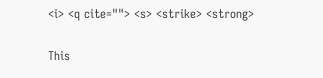<i> <q cite=""> <s> <strike> <strong>

This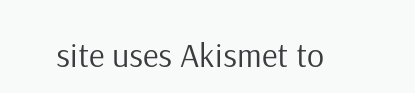site uses Akismet to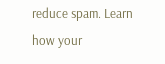reduce spam. Learn how your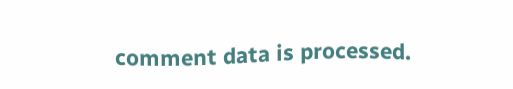comment data is processed.